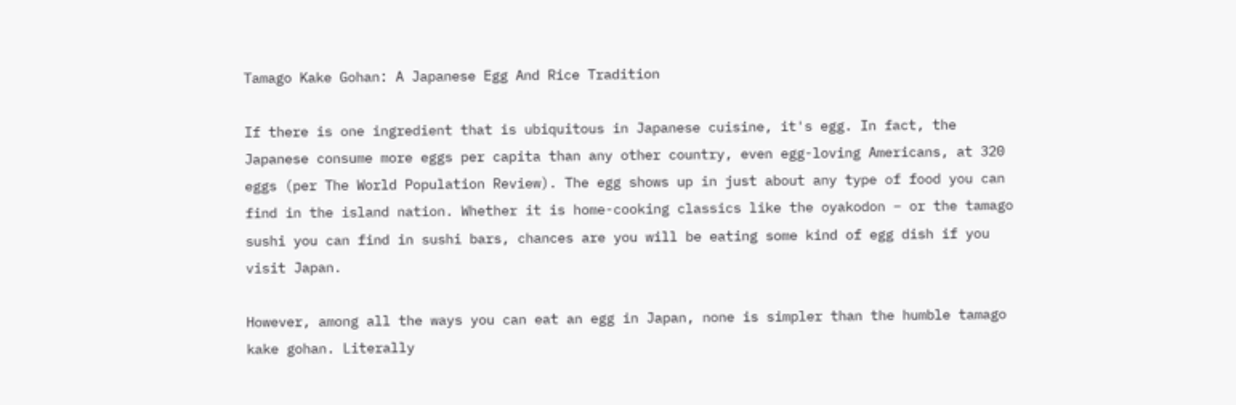Tamago Kake Gohan: A Japanese Egg And Rice Tradition

If there is one ingredient that is ubiquitous in Japanese cuisine, it's egg. In fact, the Japanese consume more eggs per capita than any other country, even egg-loving Americans, at 320 eggs (per The World Population Review). The egg shows up in just about any type of food you can find in the island nation. Whether it is home-cooking classics like the oyakodon – or the tamago sushi you can find in sushi bars, chances are you will be eating some kind of egg dish if you visit Japan.

However, among all the ways you can eat an egg in Japan, none is simpler than the humble tamago kake gohan. Literally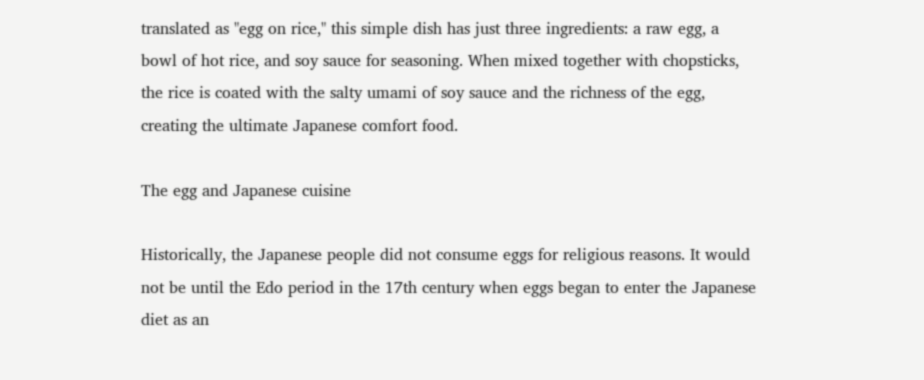translated as "egg on rice," this simple dish has just three ingredients: a raw egg, a bowl of hot rice, and soy sauce for seasoning. When mixed together with chopsticks, the rice is coated with the salty umami of soy sauce and the richness of the egg, creating the ultimate Japanese comfort food.

The egg and Japanese cuisine

Historically, the Japanese people did not consume eggs for religious reasons. It would not be until the Edo period in the 17th century when eggs began to enter the Japanese diet as an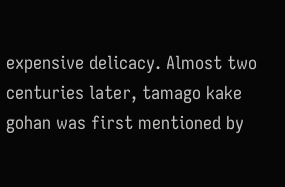expensive delicacy. Almost two centuries later, tamago kake gohan was first mentioned by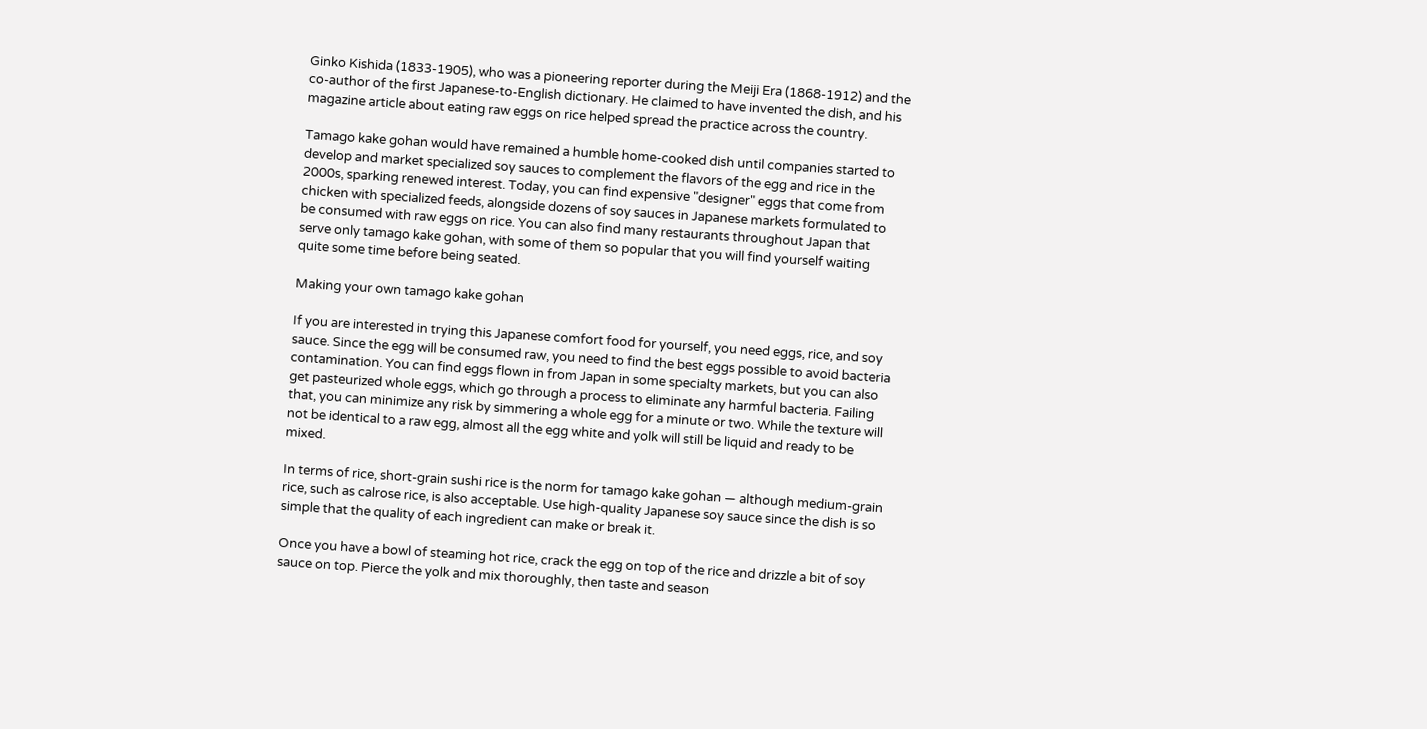Ginko Kishida (1833-1905), who was a pioneering reporter during the Meiji Era (1868-1912) and the co-author of the first Japanese-to-English dictionary. He claimed to have invented the dish, and his magazine article about eating raw eggs on rice helped spread the practice across the country.

Tamago kake gohan would have remained a humble home-cooked dish until companies started to develop and market specialized soy sauces to complement the flavors of the egg and rice in the 2000s, sparking renewed interest. Today, you can find expensive "designer" eggs that come from chicken with specialized feeds, alongside dozens of soy sauces in Japanese markets formulated to be consumed with raw eggs on rice. You can also find many restaurants throughout Japan that serve only tamago kake gohan, with some of them so popular that you will find yourself waiting quite some time before being seated.

Making your own tamago kake gohan

If you are interested in trying this Japanese comfort food for yourself, you need eggs, rice, and soy sauce. Since the egg will be consumed raw, you need to find the best eggs possible to avoid bacteria contamination. You can find eggs flown in from Japan in some specialty markets, but you can also get pasteurized whole eggs, which go through a process to eliminate any harmful bacteria. Failing that, you can minimize any risk by simmering a whole egg for a minute or two. While the texture will not be identical to a raw egg, almost all the egg white and yolk will still be liquid and ready to be mixed.

In terms of rice, short-grain sushi rice is the norm for tamago kake gohan — although medium-grain rice, such as calrose rice, is also acceptable. Use high-quality Japanese soy sauce since the dish is so simple that the quality of each ingredient can make or break it.

Once you have a bowl of steaming hot rice, crack the egg on top of the rice and drizzle a bit of soy sauce on top. Pierce the yolk and mix thoroughly, then taste and season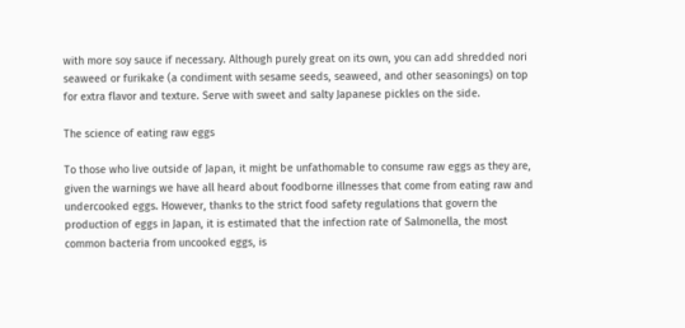with more soy sauce if necessary. Although purely great on its own, you can add shredded nori seaweed or furikake (a condiment with sesame seeds, seaweed, and other seasonings) on top for extra flavor and texture. Serve with sweet and salty Japanese pickles on the side.

The science of eating raw eggs

To those who live outside of Japan, it might be unfathomable to consume raw eggs as they are, given the warnings we have all heard about foodborne illnesses that come from eating raw and undercooked eggs. However, thanks to the strict food safety regulations that govern the production of eggs in Japan, it is estimated that the infection rate of Salmonella, the most common bacteria from uncooked eggs, is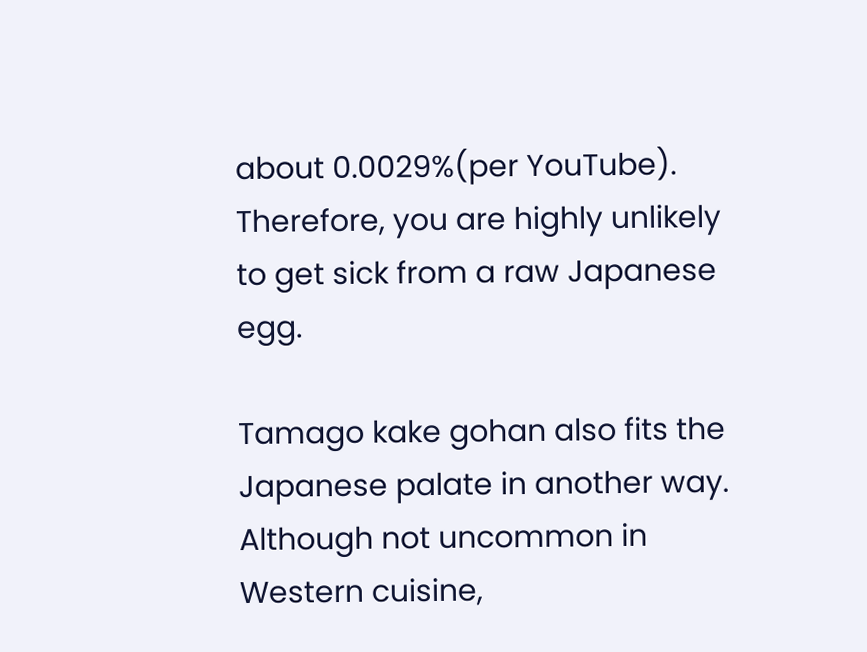about 0.0029%(per YouTube). Therefore, you are highly unlikely to get sick from a raw Japanese egg.

Tamago kake gohan also fits the Japanese palate in another way. Although not uncommon in Western cuisine,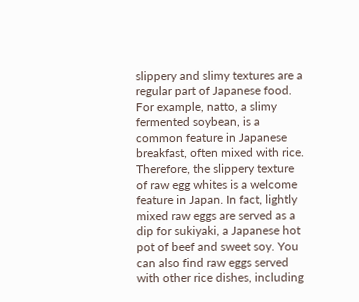slippery and slimy textures are a regular part of Japanese food. For example, natto, a slimy fermented soybean, is a common feature in Japanese breakfast, often mixed with rice. Therefore, the slippery texture of raw egg whites is a welcome feature in Japan. In fact, lightly mixed raw eggs are served as a dip for sukiyaki, a Japanese hot pot of beef and sweet soy. You can also find raw eggs served with other rice dishes, including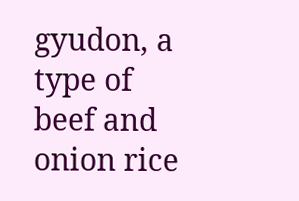gyudon, a type of beef and onion rice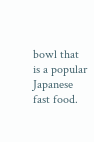bowl that is a popular Japanese fast food.